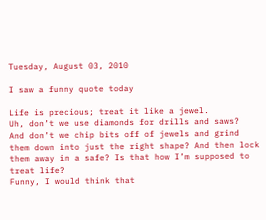Tuesday, August 03, 2010

I saw a funny quote today

Life is precious; treat it like a jewel.
Uh, don’t we use diamonds for drills and saws?  And don’t we chip bits off of jewels and grind them down into just the right shape? And then lock them away in a safe? Is that how I’m supposed to treat life?
Funny, I would think that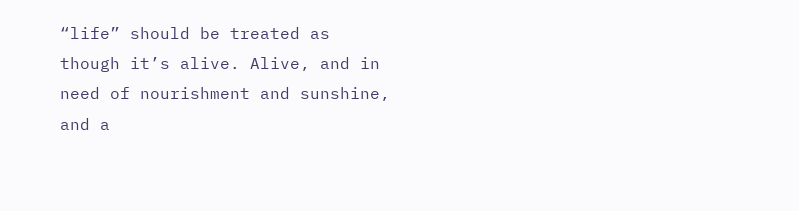“life” should be treated as though it’s alive. Alive, and in need of nourishment and sunshine, and a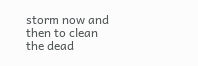storm now and then to clean the dead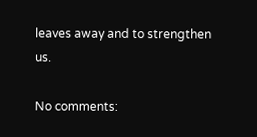leaves away and to strengthen us.

No comments: